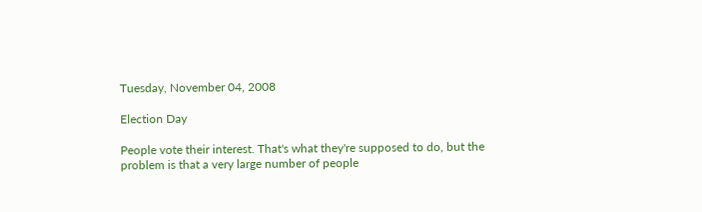Tuesday, November 04, 2008

Election Day

People vote their interest. That's what they're supposed to do, but the problem is that a very large number of people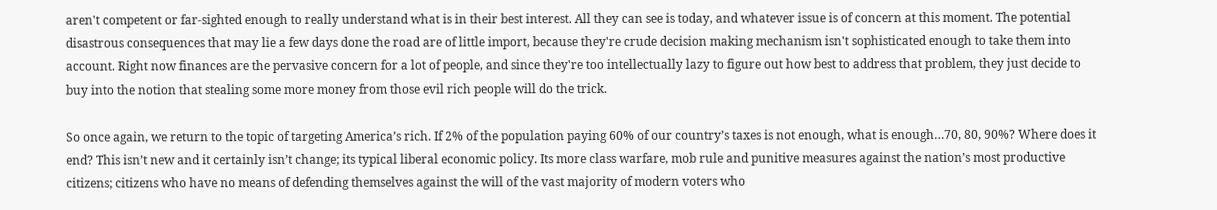aren't competent or far-sighted enough to really understand what is in their best interest. All they can see is today, and whatever issue is of concern at this moment. The potential disastrous consequences that may lie a few days done the road are of little import, because they're crude decision making mechanism isn't sophisticated enough to take them into account. Right now finances are the pervasive concern for a lot of people, and since they're too intellectually lazy to figure out how best to address that problem, they just decide to buy into the notion that stealing some more money from those evil rich people will do the trick.

So once again, we return to the topic of targeting America’s rich. If 2% of the population paying 60% of our country’s taxes is not enough, what is enough…70, 80, 90%? Where does it end? This isn’t new and it certainly isn’t change; its typical liberal economic policy. Its more class warfare, mob rule and punitive measures against the nation’s most productive citizens; citizens who have no means of defending themselves against the will of the vast majority of modern voters who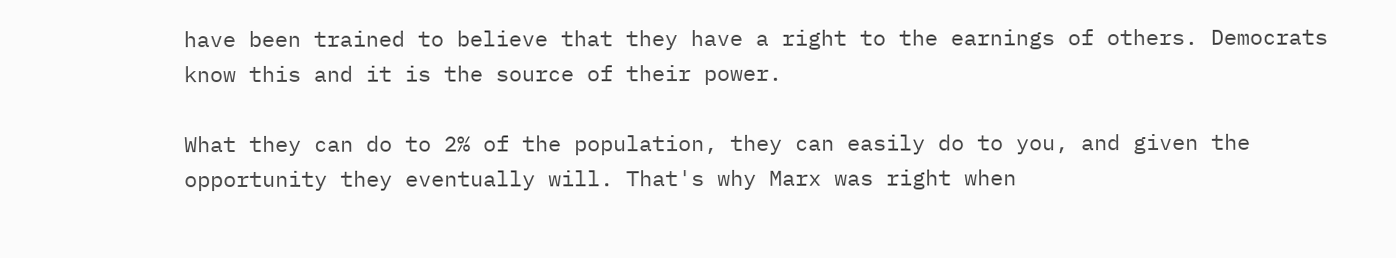have been trained to believe that they have a right to the earnings of others. Democrats know this and it is the source of their power.

What they can do to 2% of the population, they can easily do to you, and given the opportunity they eventually will. That's why Marx was right when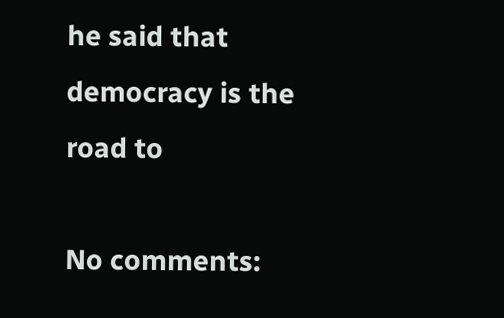he said that democracy is the road to

No comments: